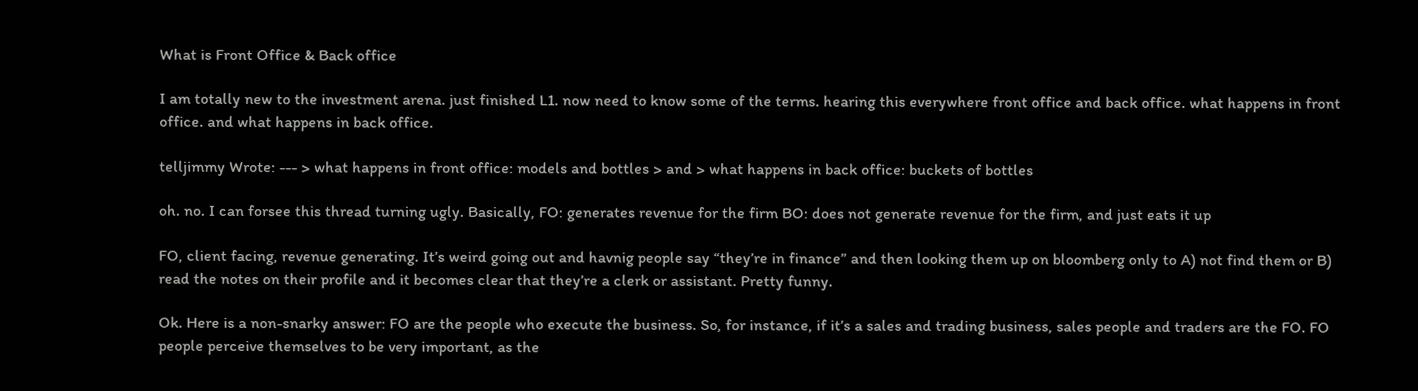What is Front Office & Back office

I am totally new to the investment arena. just finished L1. now need to know some of the terms. hearing this everywhere front office and back office. what happens in front office. and what happens in back office.

telljimmy Wrote: --- > what happens in front office: models and bottles > and > what happens in back office: buckets of bottles

oh. no. I can forsee this thread turning ugly. Basically, FO: generates revenue for the firm BO: does not generate revenue for the firm, and just eats it up

FO, client facing, revenue generating. It’s weird going out and havnig people say “they’re in finance” and then looking them up on bloomberg only to A) not find them or B) read the notes on their profile and it becomes clear that they’re a clerk or assistant. Pretty funny.

Ok. Here is a non-snarky answer: FO are the people who execute the business. So, for instance, if it’s a sales and trading business, sales people and traders are the FO. FO people perceive themselves to be very important, as the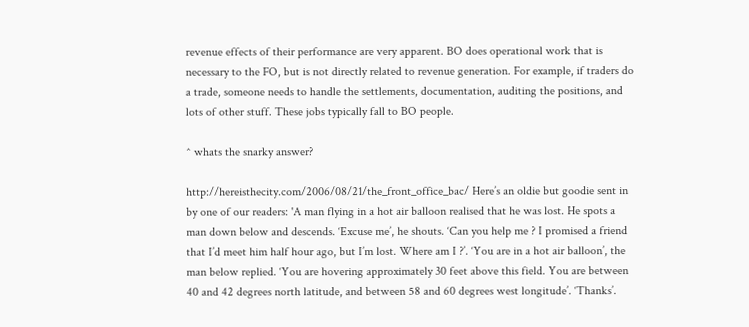revenue effects of their performance are very apparent. BO does operational work that is necessary to the FO, but is not directly related to revenue generation. For example, if traders do a trade, someone needs to handle the settlements, documentation, auditing the positions, and lots of other stuff. These jobs typically fall to BO people.

^ whats the snarky answer?

http://hereisthecity.com/2006/08/21/the_front_office_bac/ Here’s an oldie but goodie sent in by one of our readers: 'A man flying in a hot air balloon realised that he was lost. He spots a man down below and descends. ‘Excuse me’, he shouts. ‘Can you help me ? I promised a friend that I’d meet him half hour ago, but I’m lost. Where am I ?’. ‘You are in a hot air balloon’, the man below replied. ‘You are hovering approximately 30 feet above this field. You are between 40 and 42 degrees north latitude, and between 58 and 60 degrees west longitude’. ‘Thanks’.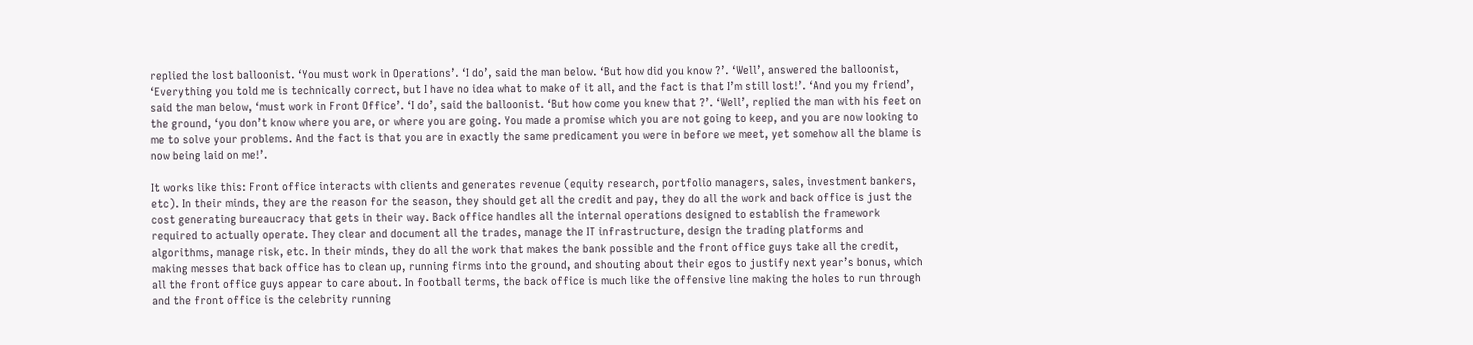replied the lost balloonist. ‘You must work in Operations’. ‘I do’, said the man below. ‘But how did you know ?’. ‘Well’, answered the balloonist, ‘Everything you told me is technically correct, but I have no idea what to make of it all, and the fact is that I’m still lost!’. ‘And you my friend’, said the man below, ‘must work in Front Office’. ‘I do’, said the balloonist. ‘But how come you knew that ?’. ‘Well’, replied the man with his feet on the ground, ‘you don’t know where you are, or where you are going. You made a promise which you are not going to keep, and you are now looking to me to solve your problems. And the fact is that you are in exactly the same predicament you were in before we meet, yet somehow all the blame is now being laid on me!’.

It works like this: Front office interacts with clients and generates revenue (equity research, portfolio managers, sales, investment bankers, etc). In their minds, they are the reason for the season, they should get all the credit and pay, they do all the work and back office is just the cost generating bureaucracy that gets in their way. Back office handles all the internal operations designed to establish the framework required to actually operate. They clear and document all the trades, manage the IT infrastructure, design the trading platforms and algorithms, manage risk, etc. In their minds, they do all the work that makes the bank possible and the front office guys take all the credit, making messes that back office has to clean up, running firms into the ground, and shouting about their egos to justify next year’s bonus, which all the front office guys appear to care about. In football terms, the back office is much like the offensive line making the holes to run through and the front office is the celebrity running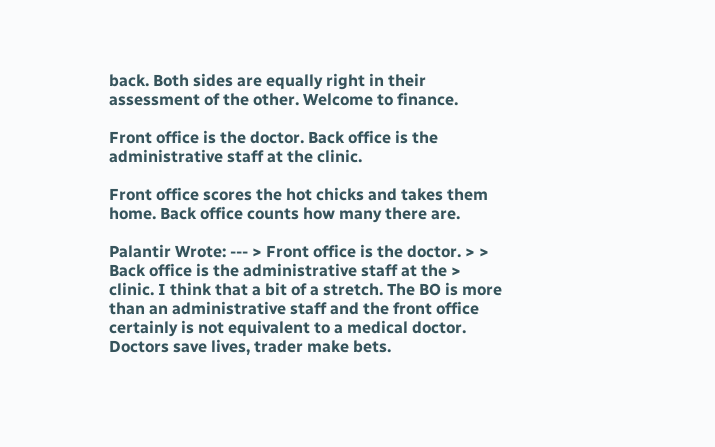back. Both sides are equally right in their assessment of the other. Welcome to finance.

Front office is the doctor. Back office is the administrative staff at the clinic.

Front office scores the hot chicks and takes them home. Back office counts how many there are.

Palantir Wrote: --- > Front office is the doctor. > > Back office is the administrative staff at the > clinic. I think that a bit of a stretch. The BO is more than an administrative staff and the front office certainly is not equivalent to a medical doctor. Doctors save lives, trader make bets.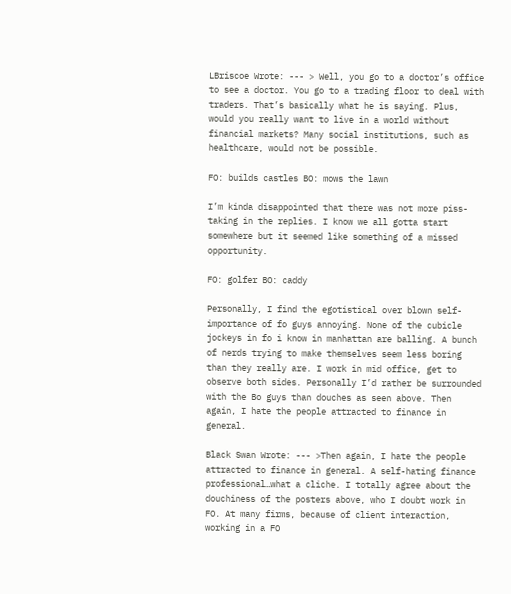LBriscoe Wrote: --- > Well, you go to a doctor’s office to see a doctor. You go to a trading floor to deal with traders. That’s basically what he is saying. Plus, would you really want to live in a world without financial markets? Many social institutions, such as healthcare, would not be possible.

FO: builds castles BO: mows the lawn

I’m kinda disappointed that there was not more piss-taking in the replies. I know we all gotta start somewhere but it seemed like something of a missed opportunity.

FO: golfer BO: caddy

Personally, I find the egotistical over blown self-importance of fo guys annoying. None of the cubicle jockeys in fo i know in manhattan are balling. A bunch of nerds trying to make themselves seem less boring than they really are. I work in mid office, get to observe both sides. Personally I’d rather be surrounded with the Bo guys than douches as seen above. Then again, I hate the people attracted to finance in general.

Black Swan Wrote: --- >Then again, I hate the people attracted to finance in general. A self-hating finance professional…what a cliche. I totally agree about the douchiness of the posters above, who I doubt work in FO. At many firms, because of client interaction, working in a FO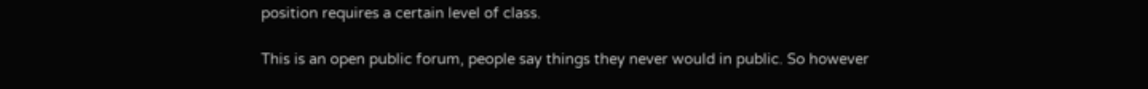position requires a certain level of class.

This is an open public forum, people say things they never would in public. So however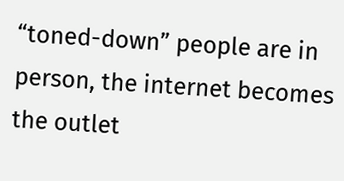“toned-down” people are in person, the internet becomes the outlet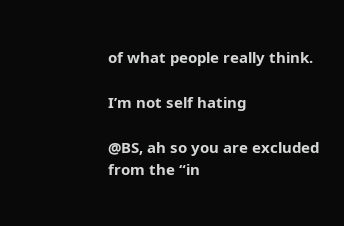of what people really think.

I’m not self hating

@BS, ah so you are excluded from the “in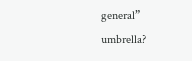general” umbrella?